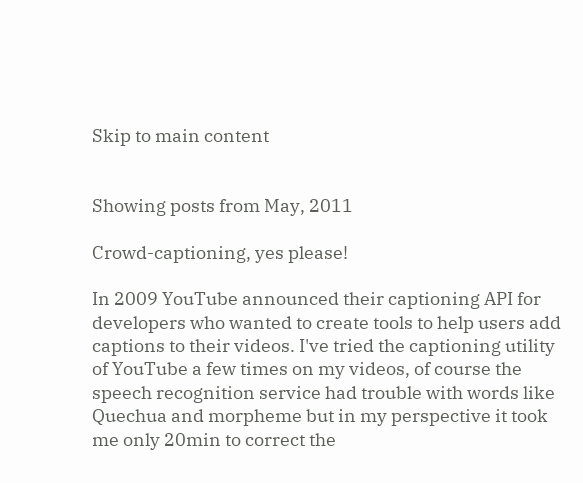Skip to main content


Showing posts from May, 2011

Crowd-captioning, yes please!

In 2009 YouTube announced their captioning API for developers who wanted to create tools to help users add captions to their videos. I've tried the captioning utility of YouTube a few times on my videos, of course the speech recognition service had trouble with words like Quechua and morpheme but in my perspective it took me only 20min to correct the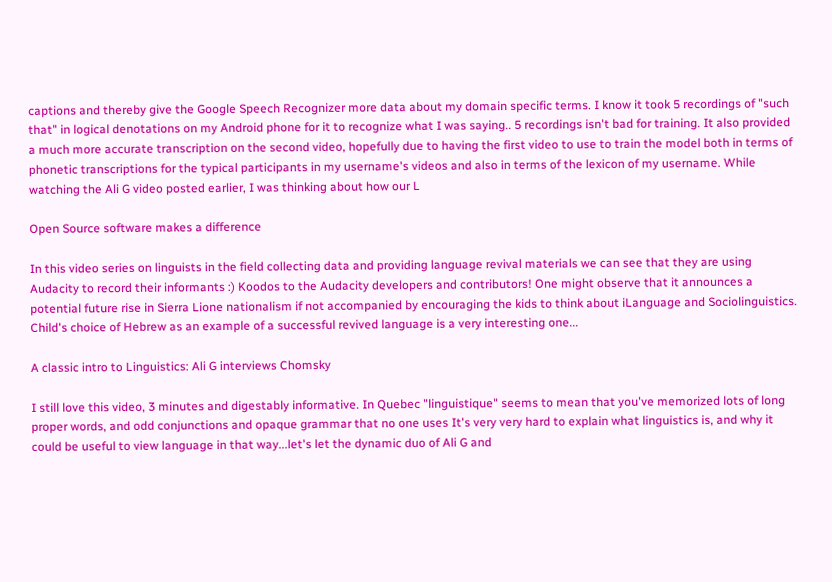captions and thereby give the Google Speech Recognizer more data about my domain specific terms. I know it took 5 recordings of "such that" in logical denotations on my Android phone for it to recognize what I was saying.. 5 recordings isn't bad for training. It also provided a much more accurate transcription on the second video, hopefully due to having the first video to use to train the model both in terms of phonetic transcriptions for the typical participants in my username's videos and also in terms of the lexicon of my username. While watching the Ali G video posted earlier, I was thinking about how our L

Open Source software makes a difference

In this video series on linguists in the field collecting data and providing language revival materials we can see that they are using Audacity to record their informants :) Koodos to the Audacity developers and contributors! One might observe that it announces a potential future rise in Sierra Lione nationalism if not accompanied by encouraging the kids to think about iLanguage and Sociolinguistics. Child's choice of Hebrew as an example of a successful revived language is a very interesting one...

A classic intro to Linguistics: Ali G interviews Chomsky

I still love this video, 3 minutes and digestably informative. In Quebec "linguistique" seems to mean that you've memorized lots of long proper words, and odd conjunctions and opaque grammar that no one uses It's very very hard to explain what linguistics is, and why it could be useful to view language in that way...let's let the dynamic duo of Ali G and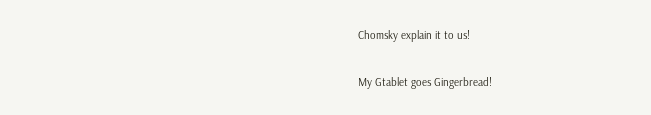Chomsky explain it to us!

My Gtablet goes Gingerbread!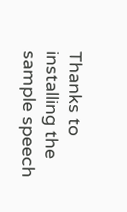Thanks to installing the sample speech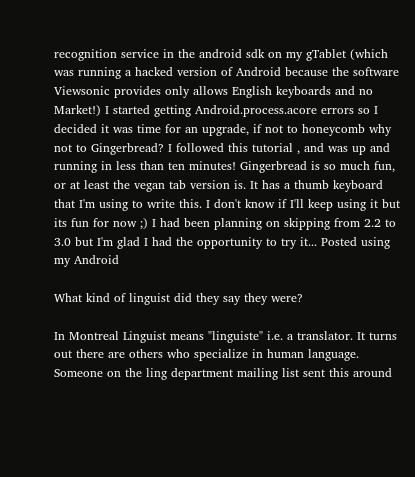recognition service in the android sdk on my gTablet (which was running a hacked version of Android because the software Viewsonic provides only allows English keyboards and no Market!) I started getting Android.process.acore errors so I decided it was time for an upgrade, if not to honeycomb why not to Gingerbread? I followed this tutorial , and was up and running in less than ten minutes! Gingerbread is so much fun, or at least the vegan tab version is. It has a thumb keyboard that I'm using to write this. I don't know if I'll keep using it but its fun for now ;) I had been planning on skipping from 2.2 to 3.0 but I'm glad I had the opportunity to try it... Posted using my Android

What kind of linguist did they say they were?

In Montreal Linguist means "linguiste" i.e. a translator. It turns out there are others who specialize in human language. Someone on the ling department mailing list sent this around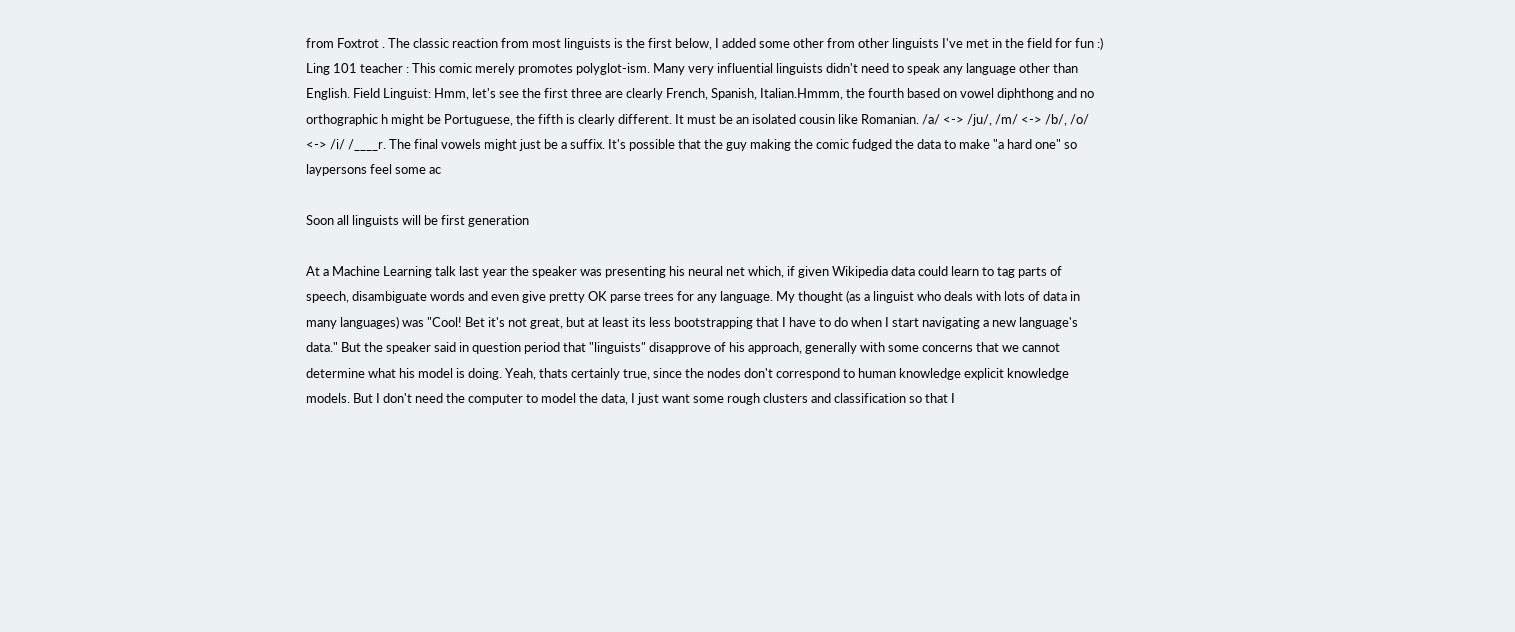from Foxtrot . The classic reaction from most linguists is the first below, I added some other from other linguists I've met in the field for fun :) Ling 101 teacher : This comic merely promotes polyglot-ism. Many very influential linguists didn't need to speak any language other than English. Field Linguist: Hmm, let's see the first three are clearly French, Spanish, Italian.Hmmm, the fourth based on vowel diphthong and no orthographic h might be Portuguese, the fifth is clearly different. It must be an isolated cousin like Romanian. /a/ <-> /ju/, /m/ <-> /b/, /o/ <-> /i/ /____r. The final vowels might just be a suffix. It's possible that the guy making the comic fudged the data to make "a hard one" so laypersons feel some ac

Soon all linguists will be first generation

At a Machine Learning talk last year the speaker was presenting his neural net which, if given Wikipedia data could learn to tag parts of speech, disambiguate words and even give pretty OK parse trees for any language. My thought (as a linguist who deals with lots of data in many languages) was "Cool! Bet it's not great, but at least its less bootstrapping that I have to do when I start navigating a new language's data." But the speaker said in question period that "linguists" disapprove of his approach, generally with some concerns that we cannot determine what his model is doing. Yeah, thats certainly true, since the nodes don't correspond to human knowledge explicit knowledge models. But I don't need the computer to model the data, I just want some rough clusters and classification so that I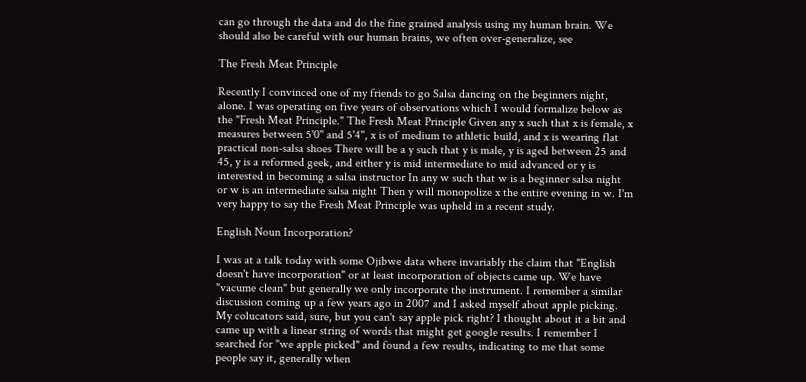can go through the data and do the fine grained analysis using my human brain. We should also be careful with our human brains, we often over-generalize, see

The Fresh Meat Principle

Recently I convinced one of my friends to go Salsa dancing on the beginners night, alone. I was operating on five years of observations which I would formalize below as the "Fresh Meat Principle." The Fresh Meat Principle Given any x such that x is female, x measures between 5'0'' and 5'4'', x is of medium to athletic build, and x is wearing flat practical non-salsa shoes There will be a y such that y is male, y is aged between 25 and 45, y is a reformed geek, and either y is mid intermediate to mid advanced or y is interested in becoming a salsa instructor In any w such that w is a beginner salsa night or w is an intermediate salsa night Then y will monopolize x the entire evening in w. I'm very happy to say the Fresh Meat Principle was upheld in a recent study.

English Noun Incorporation?

I was at a talk today with some Ojibwe data where invariably the claim that "English doesn't have incorporation" or at least incorporation of objects came up. We have "vacume clean" but generally we only incorporate the instrument. I remember a similar discussion coming up a few years ago in 2007 and I asked myself about apple picking. My colucators said, sure, but you can't say apple pick right? I thought about it a bit and came up with a linear string of words that might get google results. I remember I searched for "we apple picked" and found a few results, indicating to me that some people say it, generally when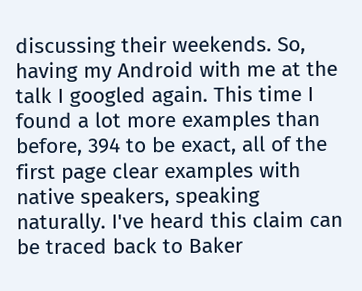discussing their weekends. So, having my Android with me at the talk I googled again. This time I found a lot more examples than before, 394 to be exact, all of the first page clear examples with native speakers, speaking naturally. I've heard this claim can be traced back to Baker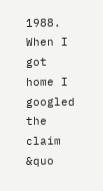1988. When I got home I googled the claim &quo